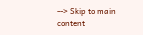--> Skip to main content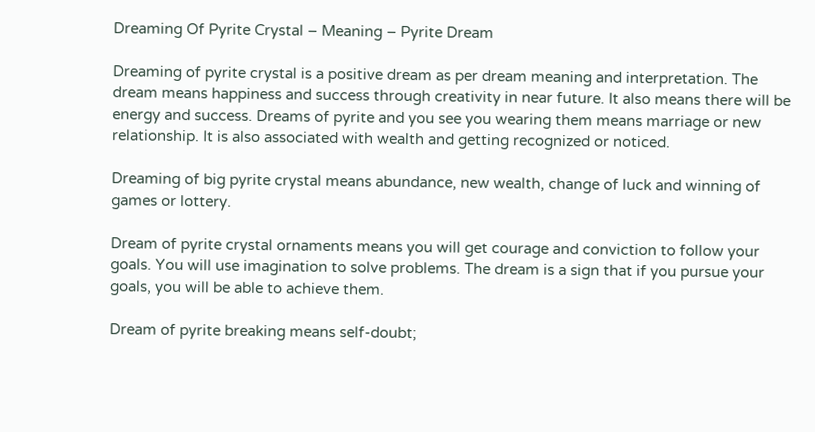Dreaming Of Pyrite Crystal – Meaning – Pyrite Dream

Dreaming of pyrite crystal is a positive dream as per dream meaning and interpretation. The dream means happiness and success through creativity in near future. It also means there will be energy and success. Dreams of pyrite and you see you wearing them means marriage or new relationship. It is also associated with wealth and getting recognized or noticed.

Dreaming of big pyrite crystal means abundance, new wealth, change of luck and winning of games or lottery.

Dream of pyrite crystal ornaments means you will get courage and conviction to follow your goals. You will use imagination to solve problems. The dream is a sign that if you pursue your goals, you will be able to achieve them.

Dream of pyrite breaking means self-doubt;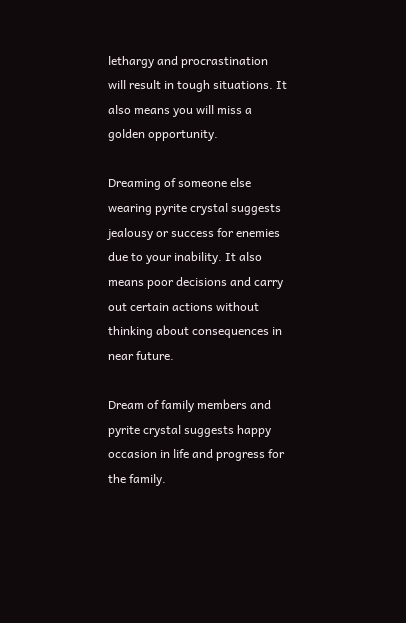lethargy and procrastination will result in tough situations. It also means you will miss a golden opportunity.

Dreaming of someone else wearing pyrite crystal suggests jealousy or success for enemies due to your inability. It also means poor decisions and carry out certain actions without thinking about consequences in near future.

Dream of family members and pyrite crystal suggests happy occasion in life and progress for the family.